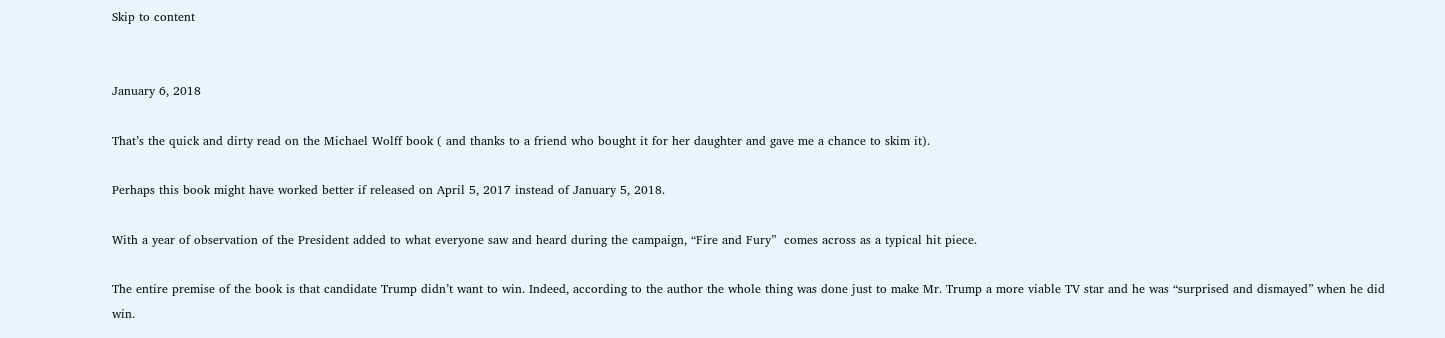Skip to content


January 6, 2018

That’s the quick and dirty read on the Michael Wolff book ( and thanks to a friend who bought it for her daughter and gave me a chance to skim it).

Perhaps this book might have worked better if released on April 5, 2017 instead of January 5, 2018.

With a year of observation of the President added to what everyone saw and heard during the campaign, “Fire and Fury”  comes across as a typical hit piece.

The entire premise of the book is that candidate Trump didn’t want to win. Indeed, according to the author the whole thing was done just to make Mr. Trump a more viable TV star and he was “surprised and dismayed” when he did win.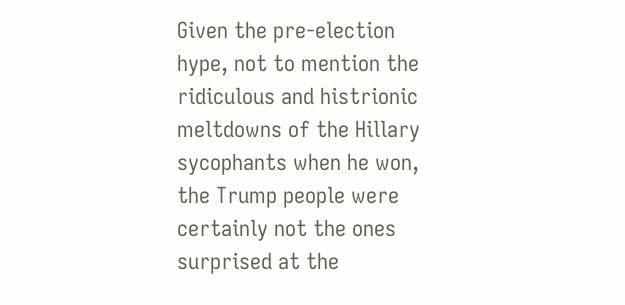Given the pre-election hype, not to mention the ridiculous and histrionic meltdowns of the Hillary sycophants when he won, the Trump people were certainly not the ones surprised at the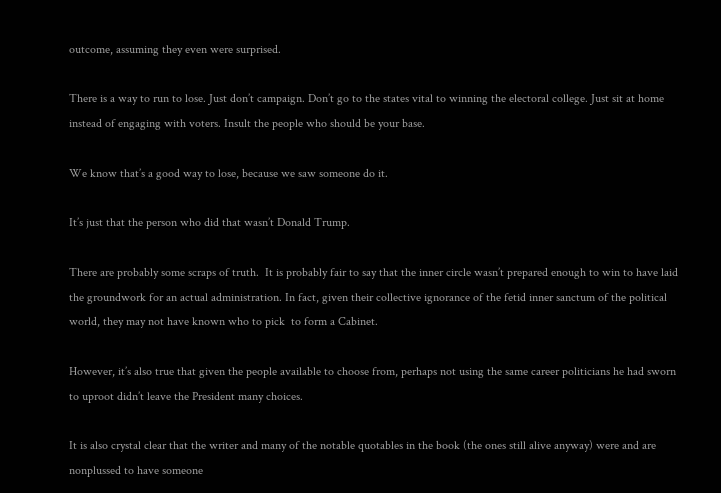outcome, assuming they even were surprised.

There is a way to run to lose. Just don’t campaign. Don’t go to the states vital to winning the electoral college. Just sit at home instead of engaging with voters. Insult the people who should be your base.

We know that’s a good way to lose, because we saw someone do it.

It’s just that the person who did that wasn’t Donald Trump.

There are probably some scraps of truth.  It is probably fair to say that the inner circle wasn’t prepared enough to win to have laid the groundwork for an actual administration. In fact, given their collective ignorance of the fetid inner sanctum of the political world, they may not have known who to pick  to form a Cabinet.

However, it’s also true that given the people available to choose from, perhaps not using the same career politicians he had sworn to uproot didn’t leave the President many choices.

It is also crystal clear that the writer and many of the notable quotables in the book (the ones still alive anyway) were and are nonplussed to have someone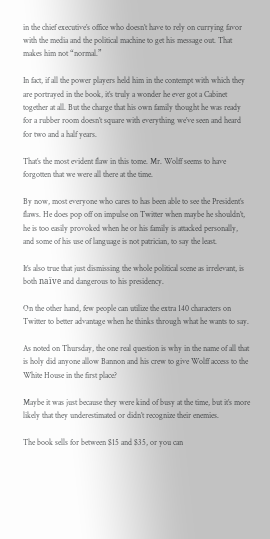in the chief executive’s office who doesn’t have to rely on currying favor with the media and the political machine to get his message out. That makes him not “normal.”

In fact, if all the power players held him in the contempt with which they are portrayed in the book, it’s truly a wonder he ever got a Cabinet together at all. But the charge that his own family thought he was ready for a rubber room doesn’t square with everything we’ve seen and heard for two and a half years.

That’s the most evident flaw in this tome. Mr. Wolff seems to have forgotten that we were all there at the time.

By now, most everyone who cares to has been able to see the President’s flaws. He does pop off on impulse on Twitter when maybe he shouldn’t, he is too easily provoked when he or his family is attacked personally, and some of his use of language is not patrician, to say the least.

It’s also true that just dismissing the whole political scene as irrelevant, is both naïve and dangerous to his presidency.

On the other hand, few people can utilize the extra 140 characters on Twitter to better advantage when he thinks through what he wants to say.

As noted on Thursday, the one real question is why in the name of all that is holy did anyone allow Bannon and his crew to give Wolff access to the White House in the first place?

Maybe it was just because they were kind of busy at the time, but it’s more likely that they underestimated or didn’t recognize their enemies.

The book sells for between $15 and $35, or you can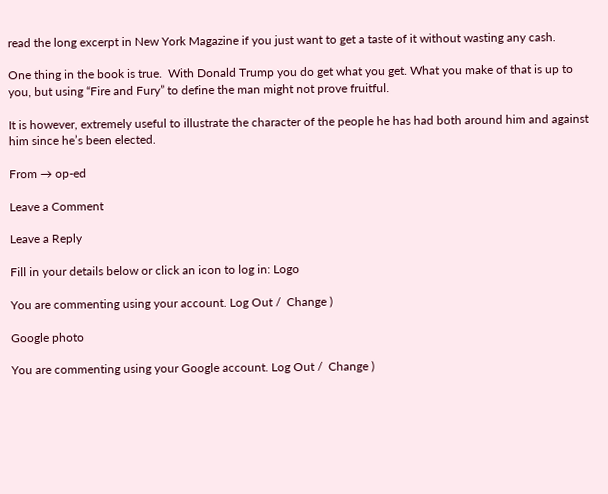read the long excerpt in New York Magazine if you just want to get a taste of it without wasting any cash.

One thing in the book is true.  With Donald Trump you do get what you get. What you make of that is up to you, but using “Fire and Fury” to define the man might not prove fruitful.

It is however, extremely useful to illustrate the character of the people he has had both around him and against him since he’s been elected.

From → op-ed

Leave a Comment

Leave a Reply

Fill in your details below or click an icon to log in: Logo

You are commenting using your account. Log Out /  Change )

Google photo

You are commenting using your Google account. Log Out /  Change )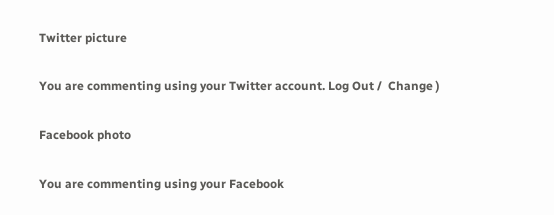Twitter picture

You are commenting using your Twitter account. Log Out /  Change )

Facebook photo

You are commenting using your Facebook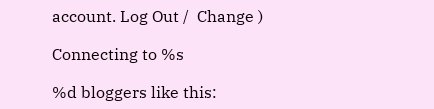account. Log Out /  Change )

Connecting to %s

%d bloggers like this: